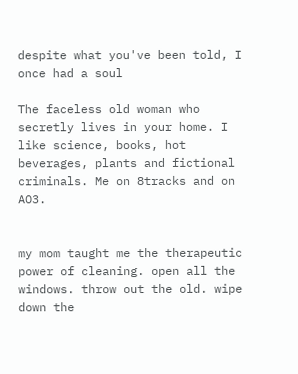despite what you've been told, I once had a soul

The faceless old woman who secretly lives in your home. I like science, books, hot beverages, plants and fictional criminals. Me on 8tracks and on AO3.


my mom taught me the therapeutic power of cleaning. open all the windows. throw out the old. wipe down the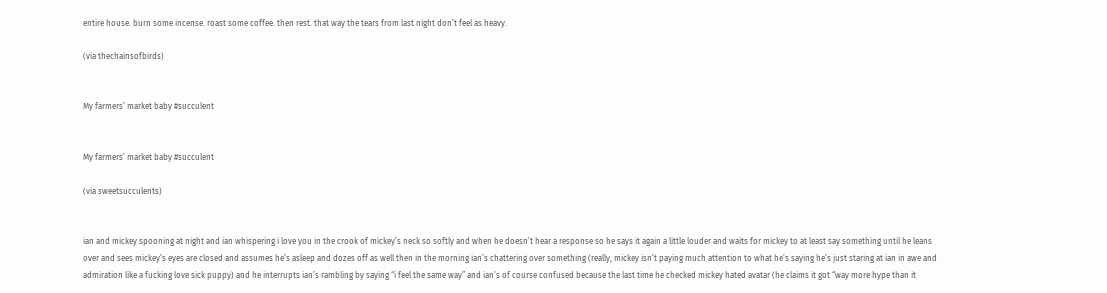entire house. burn some incense. roast some coffee. then rest. that way the tears from last night don’t feel as heavy.

(via thechainsofbirds)


My farmers’ market baby #succulent


My farmers’ market baby #succulent

(via sweetsucculents)


ian and mickey spooning at night and ian whispering i love you in the crook of mickey’s neck so softly and when he doesn’t hear a response so he says it again a little louder and waits for mickey to at least say something until he leans over and sees mickey’s eyes are closed and assumes he’s asleep and dozes off as well then in the morning ian’s chattering over something (really, mickey isn’t paying much attention to what he’s saying he’s just staring at ian in awe and admiration like a fucking love sick puppy) and he interrupts ian’s rambling by saying “i feel the same way” and ian’s of course confused because the last time he checked mickey hated avatar (he claims it got “way more hype than it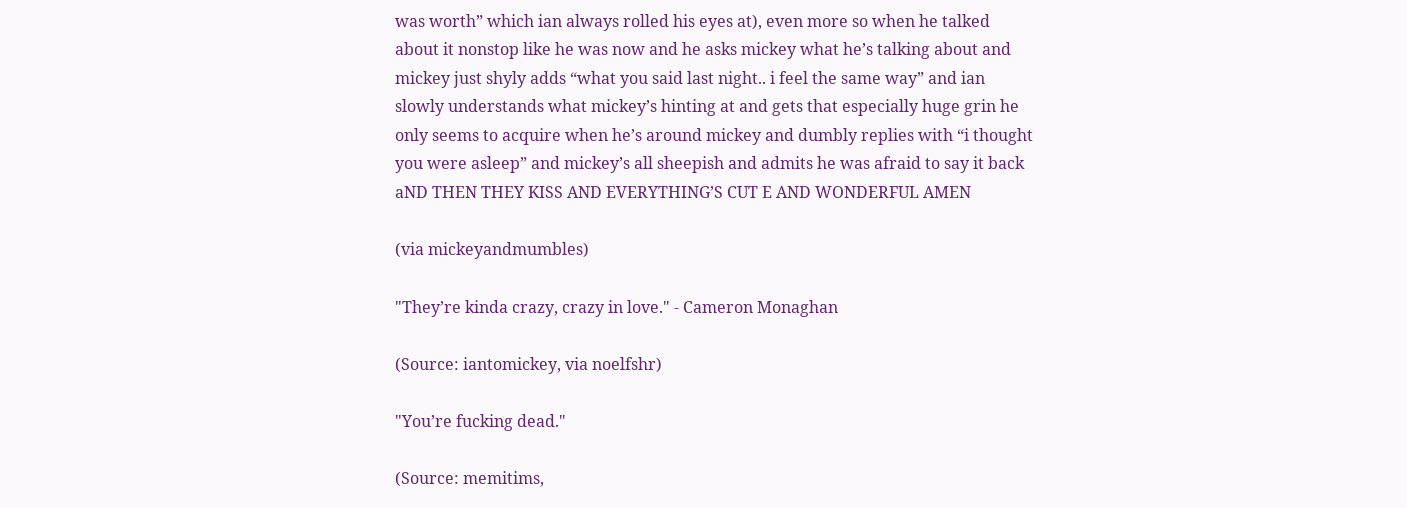was worth” which ian always rolled his eyes at), even more so when he talked about it nonstop like he was now and he asks mickey what he’s talking about and mickey just shyly adds “what you said last night.. i feel the same way” and ian slowly understands what mickey’s hinting at and gets that especially huge grin he only seems to acquire when he’s around mickey and dumbly replies with “i thought you were asleep” and mickey’s all sheepish and admits he was afraid to say it back aND THEN THEY KISS AND EVERYTHING’S CUT E AND WONDERFUL AMEN

(via mickeyandmumbles)

"They’re kinda crazy, crazy in love." - Cameron Monaghan

(Source: iantomickey, via noelfshr)

"You’re fucking dead."

(Source: memitims,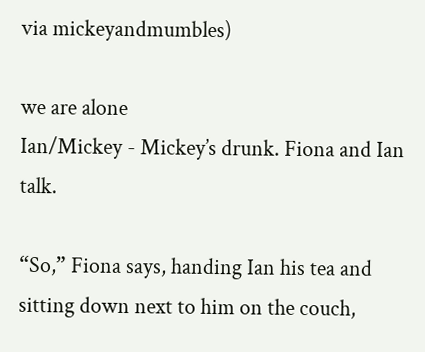via mickeyandmumbles)

we are alone
Ian/Mickey - Mickey’s drunk. Fiona and Ian talk.

“So,” Fiona says, handing Ian his tea and sitting down next to him on the couch,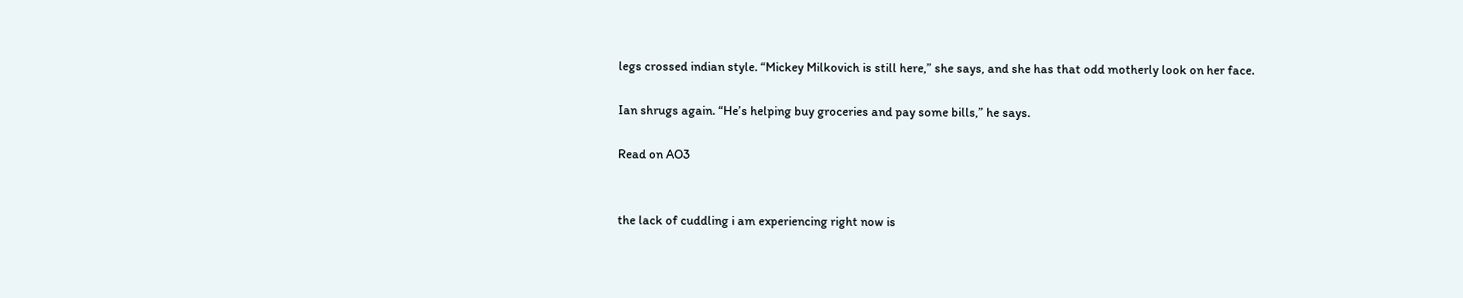legs crossed indian style. “Mickey Milkovich is still here,” she says, and she has that odd motherly look on her face.

Ian shrugs again. “He’s helping buy groceries and pay some bills,” he says.

Read on AO3


the lack of cuddling i am experiencing right now is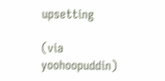upsetting

(via yoohoopuddin)